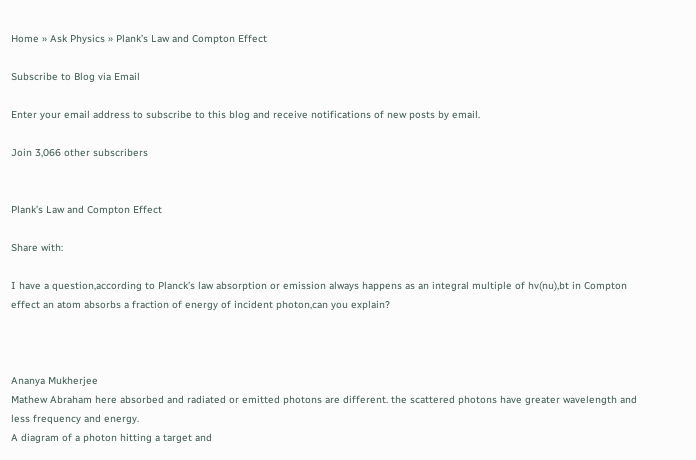Home » Ask Physics » Plank’s Law and Compton Effect

Subscribe to Blog via Email

Enter your email address to subscribe to this blog and receive notifications of new posts by email.

Join 3,066 other subscribers


Plank’s Law and Compton Effect

Share with:

I have a question,according to Planck’s law absorption or emission always happens as an integral multiple of hv(nu),bt in Compton effect an atom absorbs a fraction of energy of incident photon,can you explain?



Ananya Mukherjee
Mathew Abraham here absorbed and radiated or emitted photons are different. the scattered photons have greater wavelength and less frequency and energy.
A diagram of a photon hitting a target and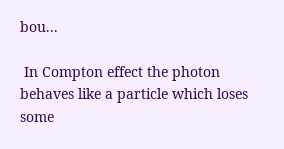bou...

 In Compton effect the photon behaves like a particle which loses some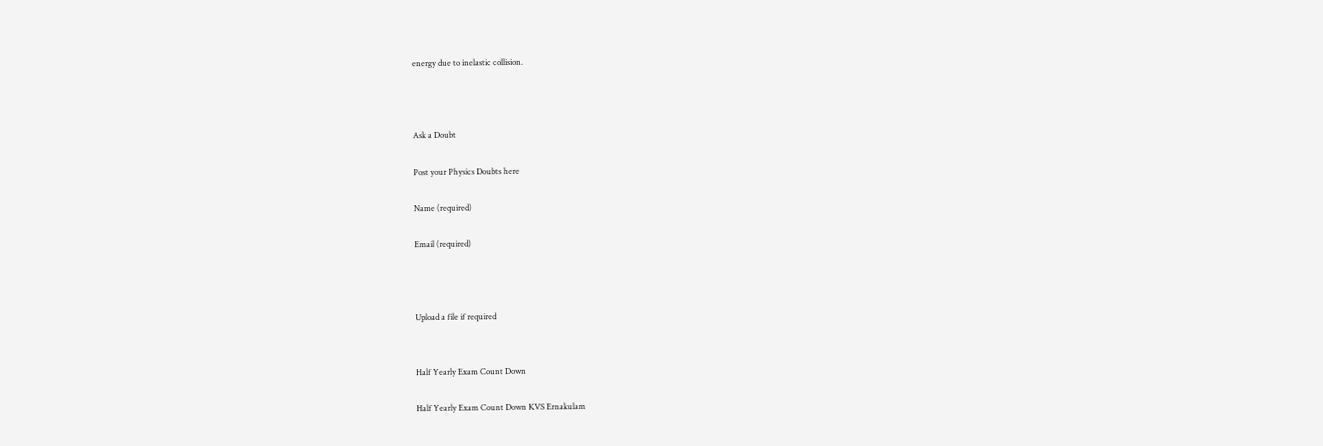energy due to inelastic collision.



Ask a Doubt

Post your Physics Doubts here

Name (required)

Email (required)



Upload a file if required


Half Yearly Exam Count Down

Half Yearly Exam Count Down KVS Ernakulam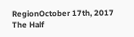RegionOctober 17th, 2017
The Half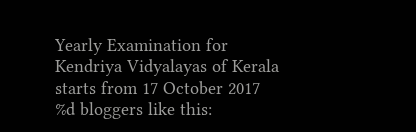Yearly Examination for Kendriya Vidyalayas of Kerala starts from 17 October 2017
%d bloggers like this: